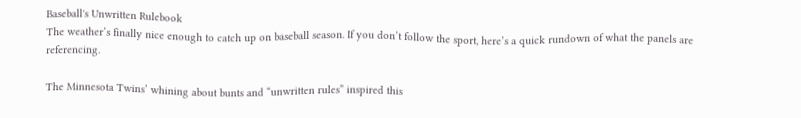Baseball's Unwritten Rulebook
The weather’s finally nice enough to catch up on baseball season. If you don’t follow the sport, here’s a quick rundown of what the panels are referencing.

The Minnesota Twins’ whining about bunts and “unwritten rules” inspired this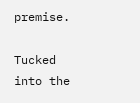premise.

Tucked into the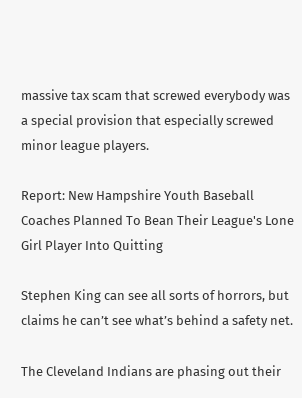massive tax scam that screwed everybody was a special provision that especially screwed minor league players.

Report: New Hampshire Youth Baseball Coaches Planned To Bean Their League's Lone Girl Player Into Quitting

Stephen King can see all sorts of horrors, but claims he can’t see what’s behind a safety net.

The Cleveland Indians are phasing out their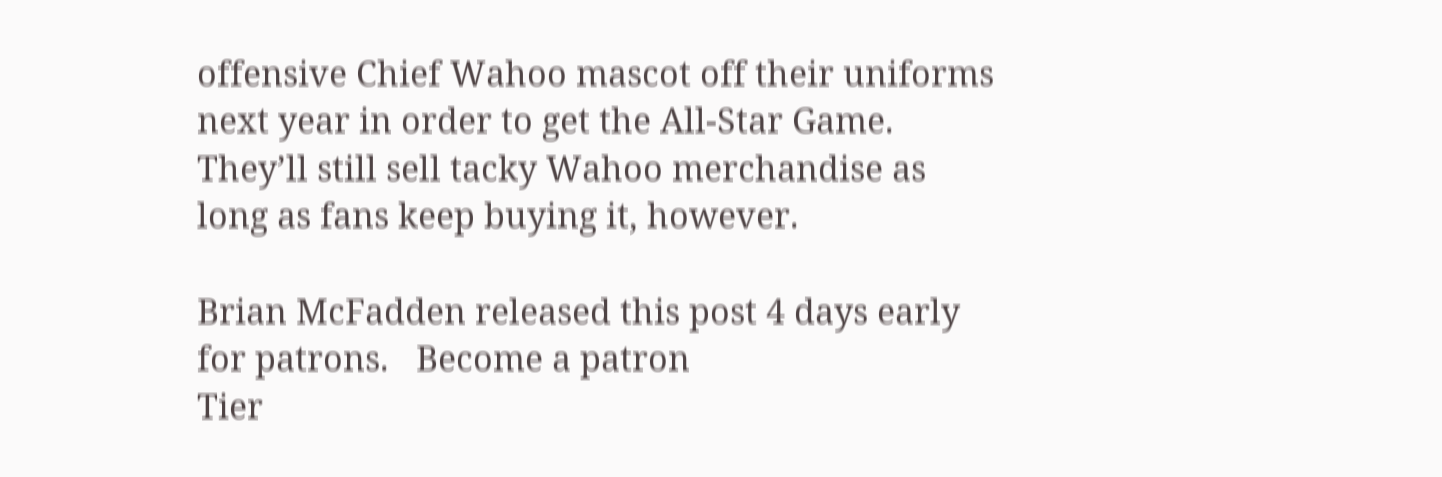offensive Chief Wahoo mascot off their uniforms next year in order to get the All-Star Game. They’ll still sell tacky Wahoo merchandise as long as fans keep buying it, however.

Brian McFadden released this post 4 days early for patrons.   Become a patron
Tier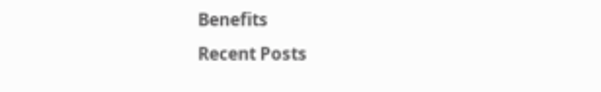Benefits
Recent Posts